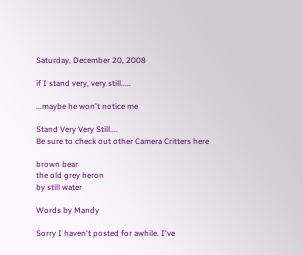Saturday, December 20, 2008

if I stand very, very still.....

...maybe he won't notice me

Stand Very Very Still....
Be sure to check out other Camera Critters here

brown bear
the old grey heron
by still water

Words by Mandy

Sorry I haven't posted for awhile. I've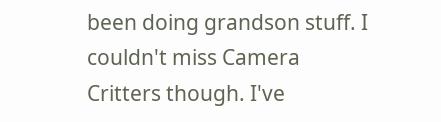been doing grandson stuff. I couldn't miss Camera Critters though. I've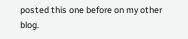posted this one before on my other blog.